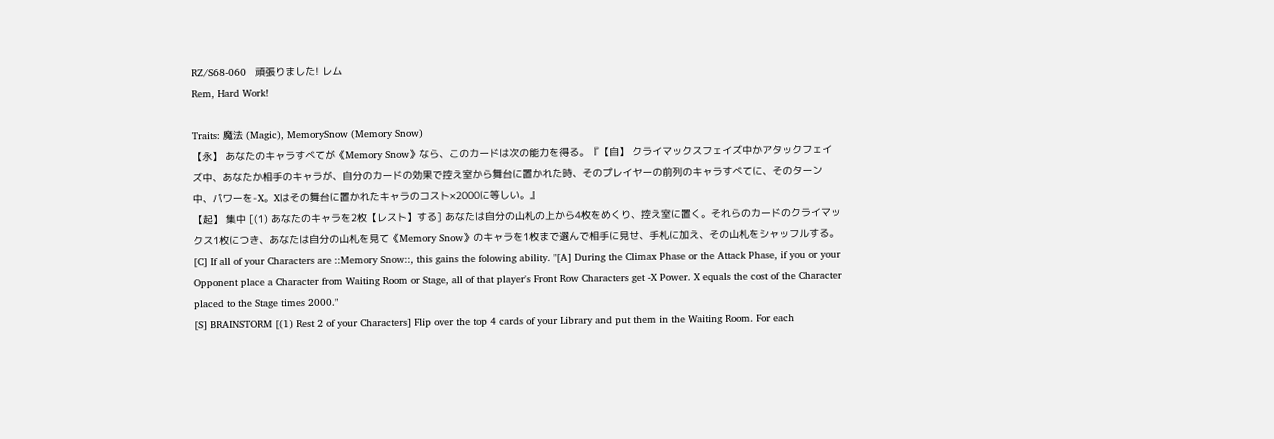RZ/S68-060   頑張りました! レム
Rem, Hard Work!

Traits: 魔法 (Magic), MemorySnow (Memory Snow)
【永】 あなたのキャラすべてが《Memory Snow》なら、このカードは次の能力を得る。『【自】 クライマックスフェイズ中かアタックフェイズ中、あなたか相手のキャラが、自分のカードの効果で控え室から舞台に置かれた時、そのプレイヤーの前列のキャラすべてに、そのターン中、パワーを-X。Xはその舞台に置かれたキャラのコスト×2000に等しい。』
【起】 集中 [(1) あなたのキャラを2枚【レスト】する] あなたは自分の山札の上から4枚をめくり、控え室に置く。それらのカードのクライマックス1枚につき、あなたは自分の山札を見て《Memory Snow》のキャラを1枚まで選んで相手に見せ、手札に加え、その山札をシャッフルする。
[C] If all of your Characters are ::Memory Snow::, this gains the folowing ability. "[A] During the Climax Phase or the Attack Phase, if you or your Opponent place a Character from Waiting Room or Stage, all of that player's Front Row Characters get -X Power. X equals the cost of the Character placed to the Stage times 2000."
[S] BRAINSTORM [(1) Rest 2 of your Characters] Flip over the top 4 cards of your Library and put them in the Waiting Room. For each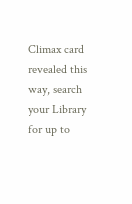Climax card revealed this way, search your Library for up to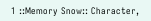1 ::Memory Snow:: Character,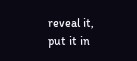reveal it, put it in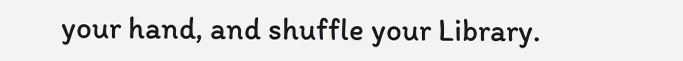your hand, and shuffle your Library.